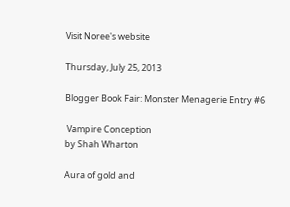Visit Noree's website

Thursday, July 25, 2013

Blogger Book Fair: Monster Menagerie Entry #6

 Vampire Conception
by Shah Wharton

Aura of gold and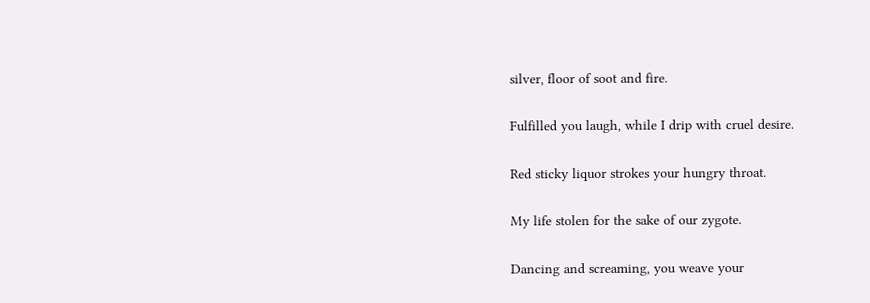silver, floor of soot and fire.

Fulfilled you laugh, while I drip with cruel desire.

Red sticky liquor strokes your hungry throat.

My life stolen for the sake of our zygote.

Dancing and screaming, you weave your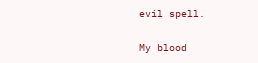evil spell.

My blood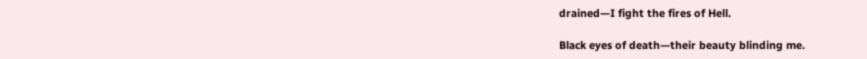drained—I fight the fires of Hell.

Black eyes of death—their beauty blinding me.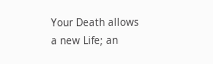Your Death allows a new Life; an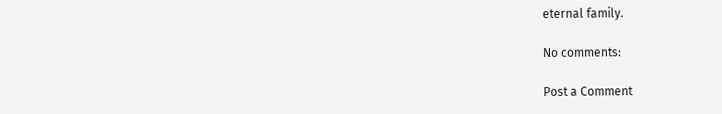eternal family.

No comments:

Post a Comment